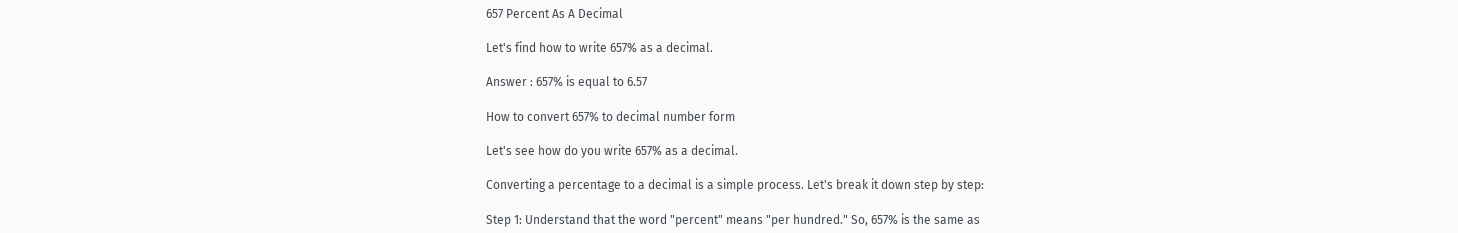657 Percent As A Decimal

Let's find how to write 657% as a decimal.

Answer : 657% is equal to 6.57

How to convert 657% to decimal number form

Let's see how do you write 657% as a decimal.

Converting a percentage to a decimal is a simple process. Let's break it down step by step:

Step 1: Understand that the word "percent" means "per hundred." So, 657% is the same as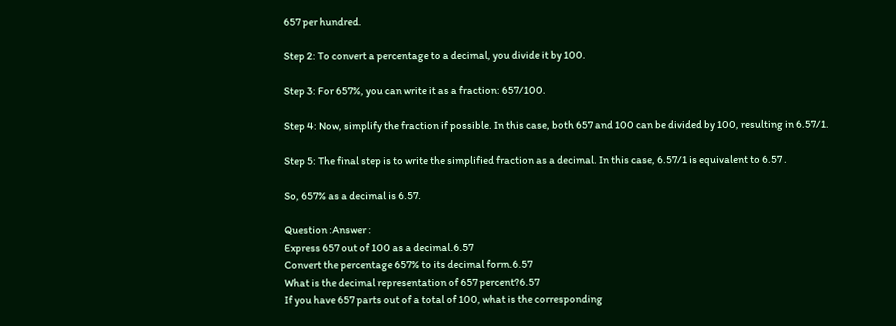657 per hundred.

Step 2: To convert a percentage to a decimal, you divide it by 100.

Step 3: For 657%, you can write it as a fraction: 657/100.

Step 4: Now, simplify the fraction if possible. In this case, both 657 and 100 can be divided by 100, resulting in 6.57/1.

Step 5: The final step is to write the simplified fraction as a decimal. In this case, 6.57/1 is equivalent to 6.57 .

So, 657% as a decimal is 6.57.

Question :Answer :
Express 657 out of 100 as a decimal.6.57
Convert the percentage 657% to its decimal form.6.57
What is the decimal representation of 657 percent?6.57
If you have 657 parts out of a total of 100, what is the corresponding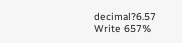decimal?6.57
Write 657%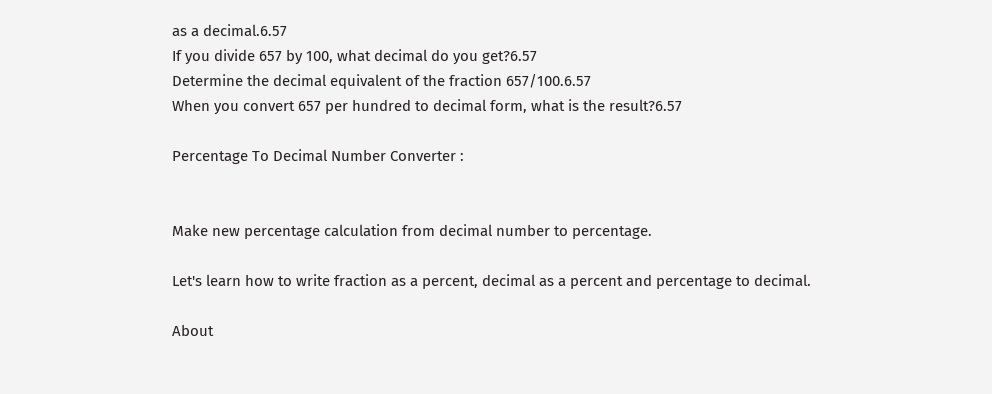as a decimal.6.57
If you divide 657 by 100, what decimal do you get?6.57
Determine the decimal equivalent of the fraction 657/100.6.57
When you convert 657 per hundred to decimal form, what is the result?6.57

Percentage To Decimal Number Converter :


Make new percentage calculation from decimal number to percentage.

Let's learn how to write fraction as a percent, decimal as a percent and percentage to decimal.

About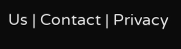Us | Contact | Privacy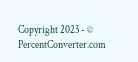Copyright 2023 - © PercentConverter.com